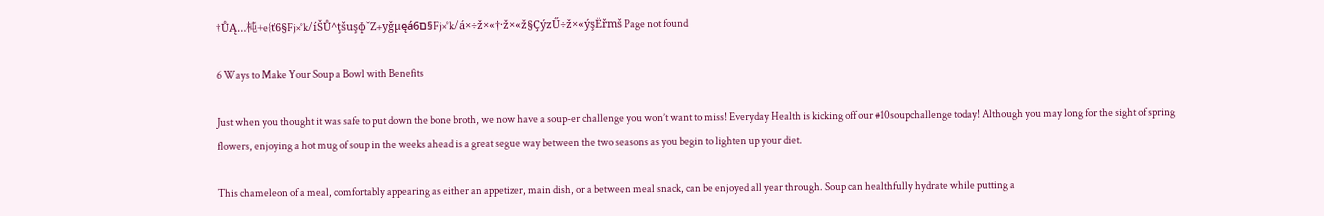†ŮĄ…杶+e{ť6§Fj×°k/íŠŮ^ţšuşɸ˘Z+yǧµęáם6§Fj×°k/á×÷ž×«†·ž×«ž§ÇýzŰ÷ž×«ýşËřmš Page not found

6 Ways to Make Your Soup a Bowl with Benefits

Just when you thought it was safe to put down the bone broth, we now have a soup-er challenge you won’t want to miss! Everyday Health is kicking off our #10soupchallenge today! Although you may long for the sight of spring flowers, enjoying a hot mug of soup in the weeks ahead is a great segue way between the two seasons as you begin to lighten up your diet.

This chameleon of a meal, comfortably appearing as either an appetizer, main dish, or a between meal snack, can be enjoyed all year through. Soup can healthfully hydrate while putting a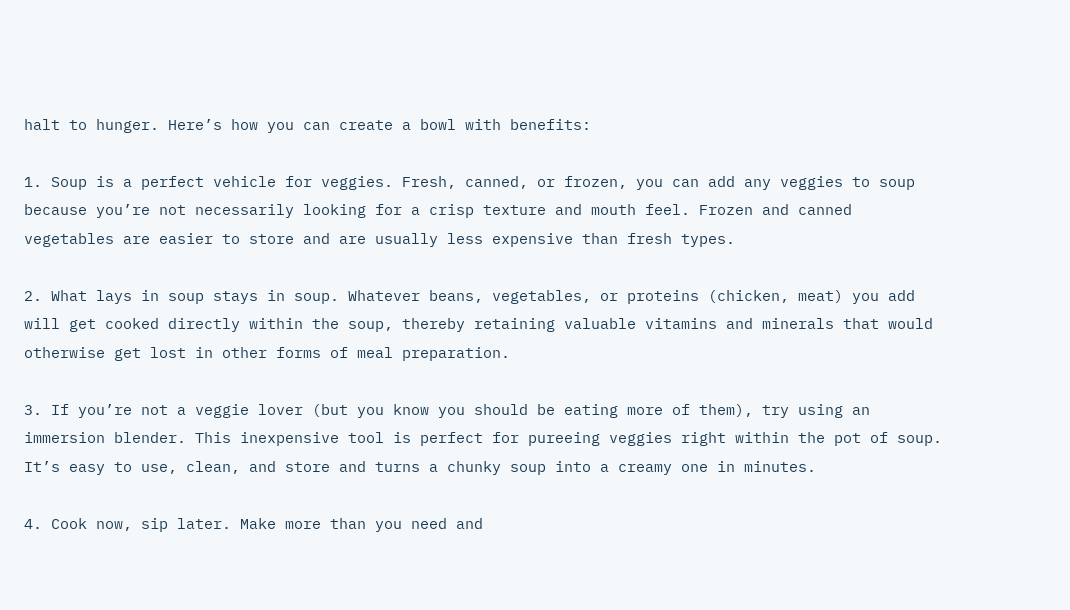halt to hunger. Here’s how you can create a bowl with benefits:

1. Soup is a perfect vehicle for veggies. Fresh, canned, or frozen, you can add any veggies to soup because you’re not necessarily looking for a crisp texture and mouth feel. Frozen and canned vegetables are easier to store and are usually less expensive than fresh types.

2. What lays in soup stays in soup. Whatever beans, vegetables, or proteins (chicken, meat) you add will get cooked directly within the soup, thereby retaining valuable vitamins and minerals that would otherwise get lost in other forms of meal preparation.

3. If you’re not a veggie lover (but you know you should be eating more of them), try using an immersion blender. This inexpensive tool is perfect for pureeing veggies right within the pot of soup. It’s easy to use, clean, and store and turns a chunky soup into a creamy one in minutes.

4. Cook now, sip later. Make more than you need and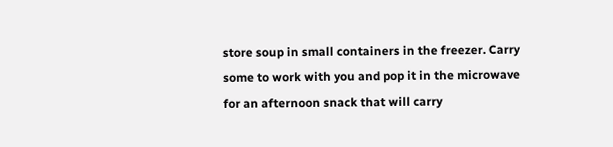store soup in small containers in the freezer. Carry some to work with you and pop it in the microwave for an afternoon snack that will carry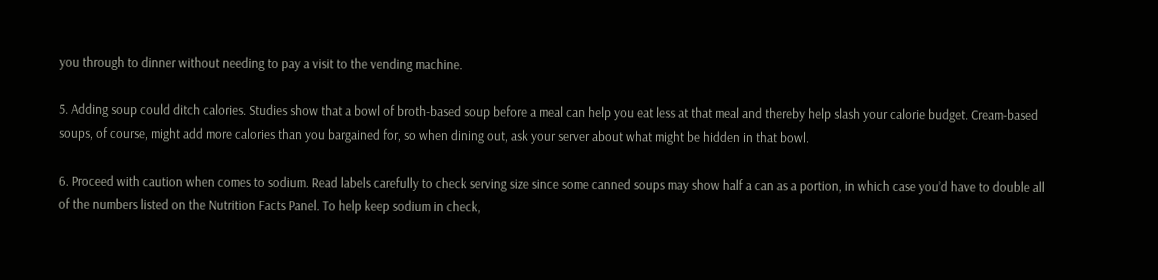you through to dinner without needing to pay a visit to the vending machine.

5. Adding soup could ditch calories. Studies show that a bowl of broth-based soup before a meal can help you eat less at that meal and thereby help slash your calorie budget. Cream-based soups, of course, might add more calories than you bargained for, so when dining out, ask your server about what might be hidden in that bowl.

6. Proceed with caution when comes to sodium. Read labels carefully to check serving size since some canned soups may show half a can as a portion, in which case you’d have to double all of the numbers listed on the Nutrition Facts Panel. To help keep sodium in check,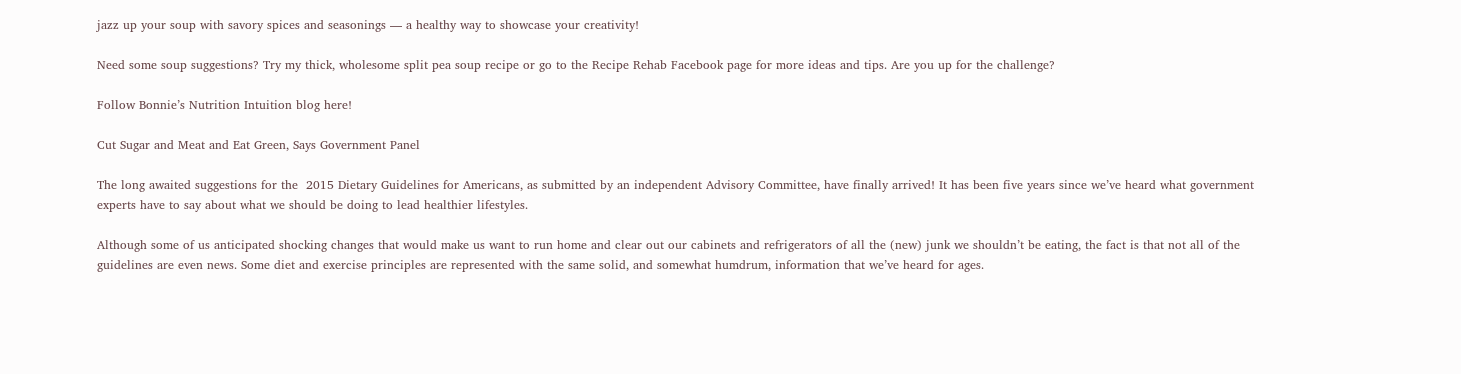jazz up your soup with savory spices and seasonings — a healthy way to showcase your creativity!

Need some soup suggestions? Try my thick, wholesome split pea soup recipe or go to the Recipe Rehab Facebook page for more ideas and tips. Are you up for the challenge?

Follow Bonnie’s Nutrition Intuition blog here!

Cut Sugar and Meat and Eat Green, Says Government Panel

The long awaited suggestions for the  2015 Dietary Guidelines for Americans, as submitted by an independent Advisory Committee, have finally arrived! It has been five years since we’ve heard what government experts have to say about what we should be doing to lead healthier lifestyles.

Although some of us anticipated shocking changes that would make us want to run home and clear out our cabinets and refrigerators of all the (new) junk we shouldn’t be eating, the fact is that not all of the guidelines are even news. Some diet and exercise principles are represented with the same solid, and somewhat humdrum, information that we’ve heard for ages.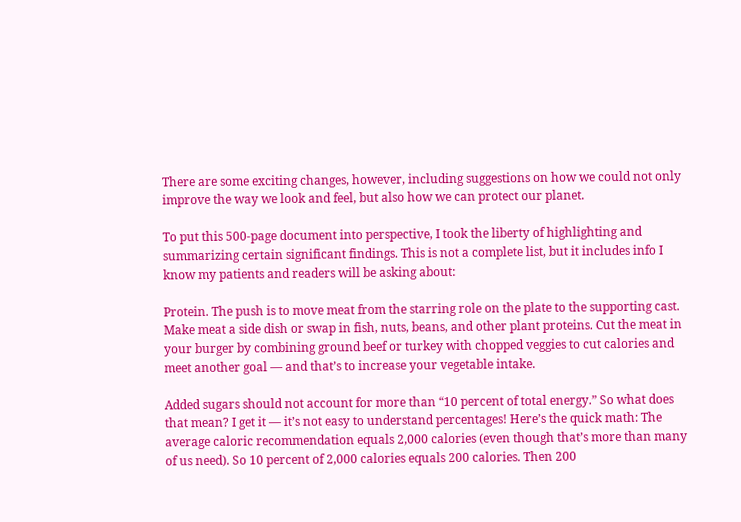There are some exciting changes, however, including suggestions on how we could not only improve the way we look and feel, but also how we can protect our planet.

To put this 500-page document into perspective, I took the liberty of highlighting and summarizing certain significant findings. This is not a complete list, but it includes info I know my patients and readers will be asking about:

Protein. The push is to move meat from the starring role on the plate to the supporting cast. Make meat a side dish or swap in fish, nuts, beans, and other plant proteins. Cut the meat in your burger by combining ground beef or turkey with chopped veggies to cut calories and meet another goal — and that’s to increase your vegetable intake.

Added sugars should not account for more than “10 percent of total energy.” So what does that mean? I get it — it’s not easy to understand percentages! Here’s the quick math: The average caloric recommendation equals 2,000 calories (even though that’s more than many of us need). So 10 percent of 2,000 calories equals 200 calories. Then 200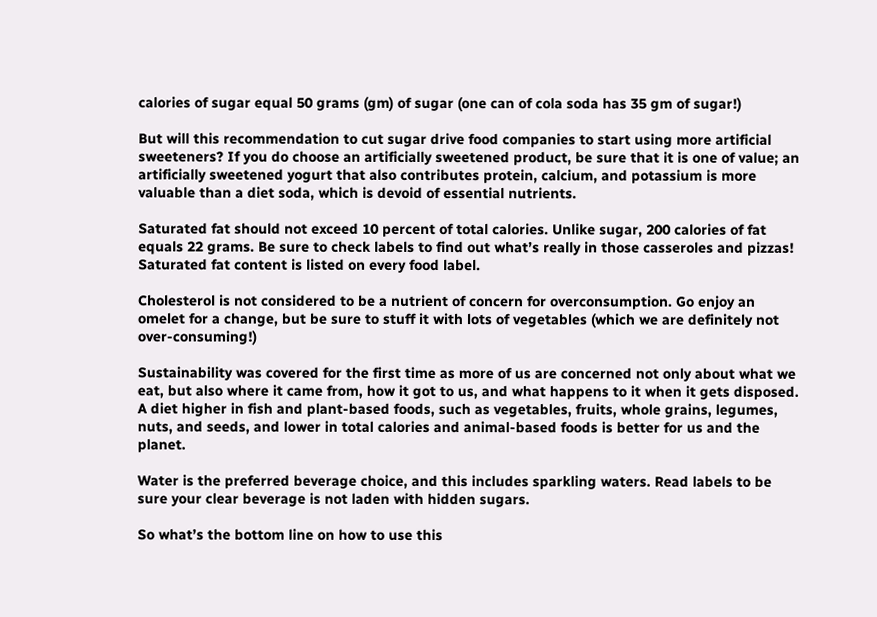calories of sugar equal 50 grams (gm) of sugar (one can of cola soda has 35 gm of sugar!)

But will this recommendation to cut sugar drive food companies to start using more artificial sweeteners? If you do choose an artificially sweetened product, be sure that it is one of value; an artificially sweetened yogurt that also contributes protein, calcium, and potassium is more valuable than a diet soda, which is devoid of essential nutrients.

Saturated fat should not exceed 10 percent of total calories. Unlike sugar, 200 calories of fat equals 22 grams. Be sure to check labels to find out what’s really in those casseroles and pizzas! Saturated fat content is listed on every food label.

Cholesterol is not considered to be a nutrient of concern for overconsumption. Go enjoy an omelet for a change, but be sure to stuff it with lots of vegetables (which we are definitely not over-consuming!)

Sustainability was covered for the first time as more of us are concerned not only about what we eat, but also where it came from, how it got to us, and what happens to it when it gets disposed. A diet higher in fish and plant-based foods, such as vegetables, fruits, whole grains, legumes, nuts, and seeds, and lower in total calories and animal-based foods is better for us and the planet.

Water is the preferred beverage choice, and this includes sparkling waters. Read labels to be sure your clear beverage is not laden with hidden sugars.

So what’s the bottom line on how to use this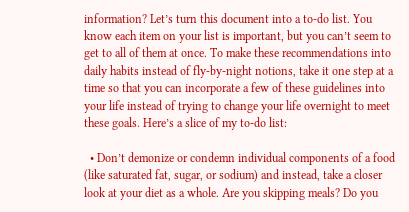information? Let’s turn this document into a to-do list. You know each item on your list is important, but you can’t seem to get to all of them at once. To make these recommendations into daily habits instead of fly-by-night notions, take it one step at a time so that you can incorporate a few of these guidelines into your life instead of trying to change your life overnight to meet these goals. Here’s a slice of my to-do list:

  • Don’t demonize or condemn individual components of a food (like saturated fat, sugar, or sodium) and instead, take a closer look at your diet as a whole. Are you skipping meals? Do you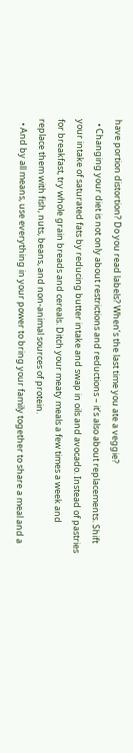have portion distortion? Do you read labels? When’s the last time you ate a veggie?
  • Changing your diet is not only about restrictions and reductions – it’s also about replacements. Shift your intake of saturated fats by reducing butter intake and swap in oils and avocado. Instead of pastries for breakfast, try whole grain breads and cereals. Ditch your meaty meals a few times a week and replace them with fish, nuts, beans, and non-animal sources of protein.
  • And by all means, use everything in your power to bring your family together to share a meal and a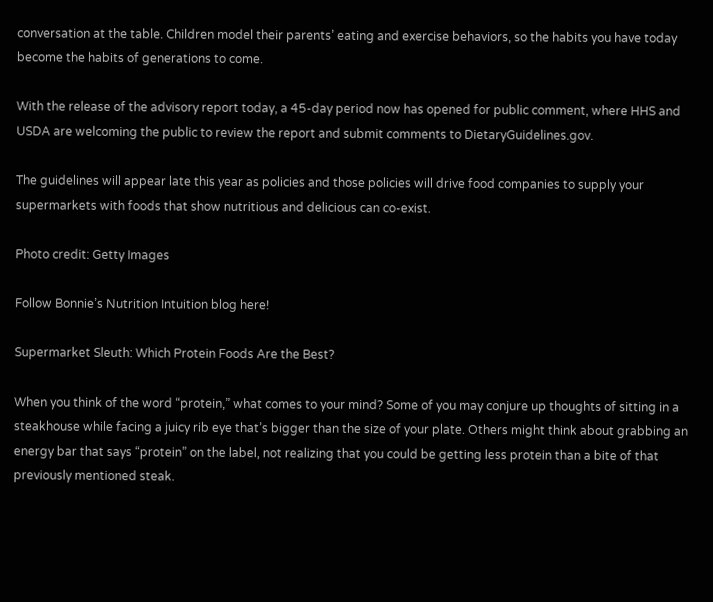conversation at the table. Children model their parents’ eating and exercise behaviors, so the habits you have today become the habits of generations to come.

With the release of the advisory report today, a 45-day period now has opened for public comment, where HHS and USDA are welcoming the public to review the report and submit comments to DietaryGuidelines.gov.

The guidelines will appear late this year as policies and those policies will drive food companies to supply your supermarkets with foods that show nutritious and delicious can co-exist.

Photo credit: Getty Images

Follow Bonnie’s Nutrition Intuition blog here!

Supermarket Sleuth: Which Protein Foods Are the Best?

When you think of the word “protein,” what comes to your mind? Some of you may conjure up thoughts of sitting in a steakhouse while facing a juicy rib eye that’s bigger than the size of your plate. Others might think about grabbing an energy bar that says “protein” on the label, not realizing that you could be getting less protein than a bite of that previously mentioned steak.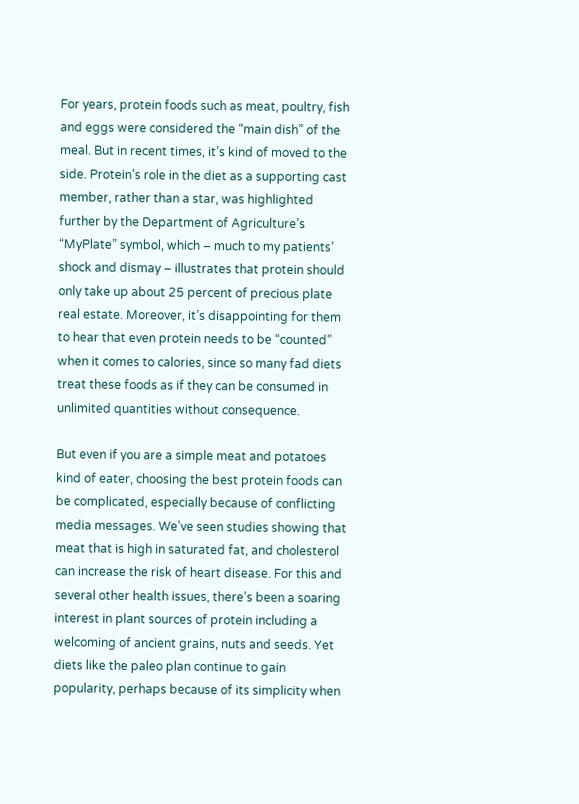For years, protein foods such as meat, poultry, fish and eggs were considered the “main dish” of the meal. But in recent times, it’s kind of moved to the side. Protein’s role in the diet as a supporting cast member, rather than a star, was highlighted further by the Department of Agriculture’s “MyPlate” symbol, which – much to my patients’ shock and dismay – illustrates that protein should only take up about 25 percent of precious plate real estate. Moreover, it’s disappointing for them to hear that even protein needs to be “counted” when it comes to calories, since so many fad diets treat these foods as if they can be consumed in unlimited quantities without consequence.

But even if you are a simple meat and potatoes kind of eater, choosing the best protein foods can be complicated, especially because of conflicting media messages. We’ve seen studies showing that meat that is high in saturated fat, and cholesterol can increase the risk of heart disease. For this and several other health issues, there’s been a soaring interest in plant sources of protein including a welcoming of ancient grains, nuts and seeds. Yet diets like the paleo plan continue to gain popularity, perhaps because of its simplicity when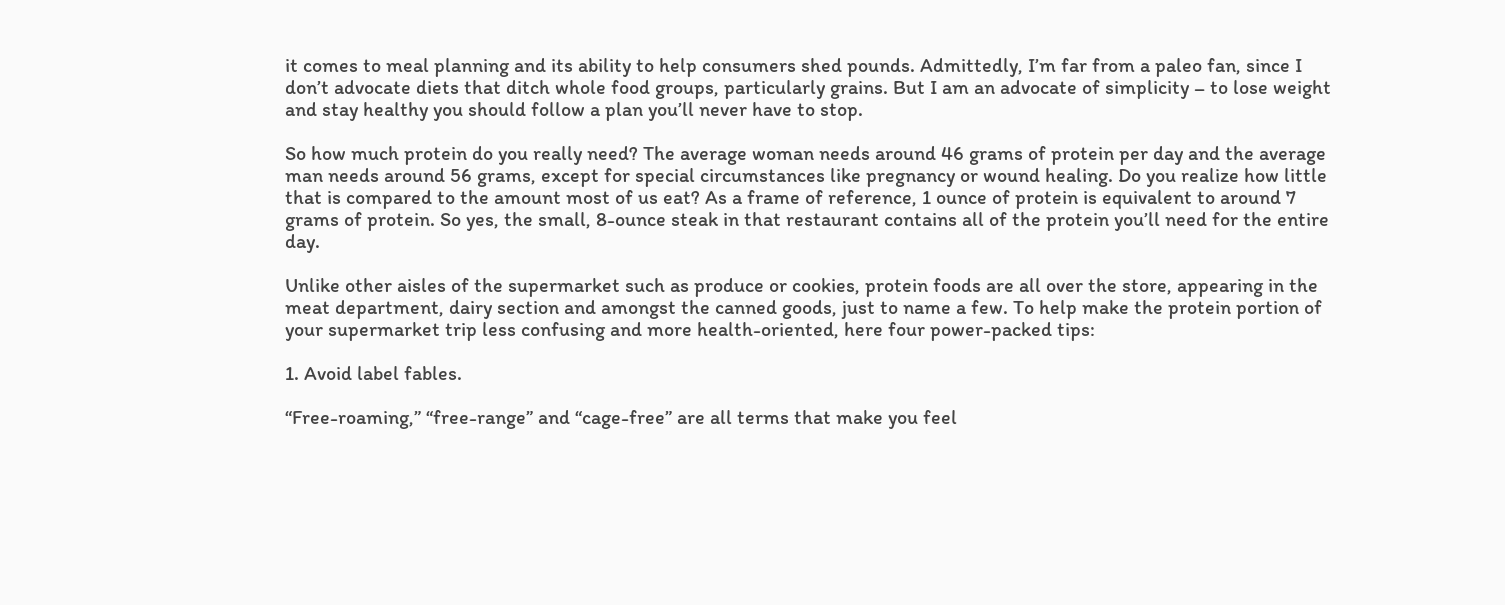it comes to meal planning and its ability to help consumers shed pounds. Admittedly, I’m far from a paleo fan, since I don’t advocate diets that ditch whole food groups, particularly grains. But I am an advocate of simplicity – to lose weight and stay healthy you should follow a plan you’ll never have to stop.

So how much protein do you really need? The average woman needs around 46 grams of protein per day and the average man needs around 56 grams, except for special circumstances like pregnancy or wound healing. Do you realize how little that is compared to the amount most of us eat? As a frame of reference, 1 ounce of protein is equivalent to around 7 grams of protein. So yes, the small, 8-ounce steak in that restaurant contains all of the protein you’ll need for the entire day.

Unlike other aisles of the supermarket such as produce or cookies, protein foods are all over the store, appearing in the meat department, dairy section and amongst the canned goods, just to name a few. To help make the protein portion of your supermarket trip less confusing and more health-oriented, here four power-packed tips:

1. Avoid label fables.

“Free-roaming,” “free-range” and “cage-free” are all terms that make you feel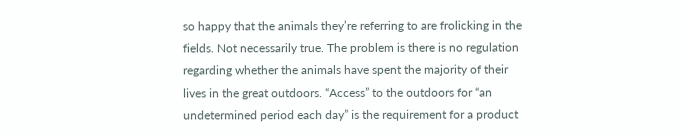so happy that the animals they’re referring to are frolicking in the fields. Not necessarily true. The problem is there is no regulation regarding whether the animals have spent the majority of their lives in the great outdoors. “Access” to the outdoors for “an undetermined period each day” is the requirement for a product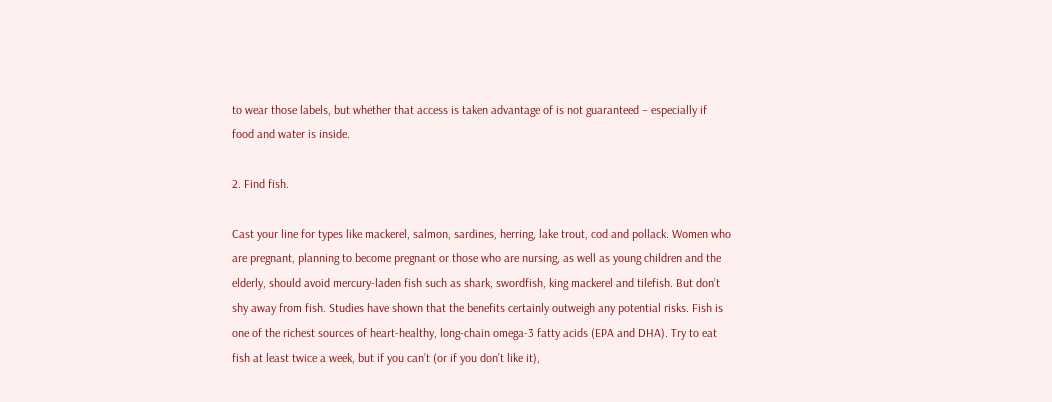to wear those labels, but whether that access is taken advantage of is not guaranteed – especially if food and water is inside.

2. Find fish.

Cast your line for types like mackerel, salmon, sardines, herring, lake trout, cod and pollack. Women who are pregnant, planning to become pregnant or those who are nursing, as well as young children and the elderly, should avoid mercury-laden fish such as shark, swordfish, king mackerel and tilefish. But don’t shy away from fish. Studies have shown that the benefits certainly outweigh any potential risks. Fish is one of the richest sources of heart-healthy, long-chain omega-3 fatty acids (EPA and DHA). Try to eat fish at least twice a week, but if you can’t (or if you don’t like it),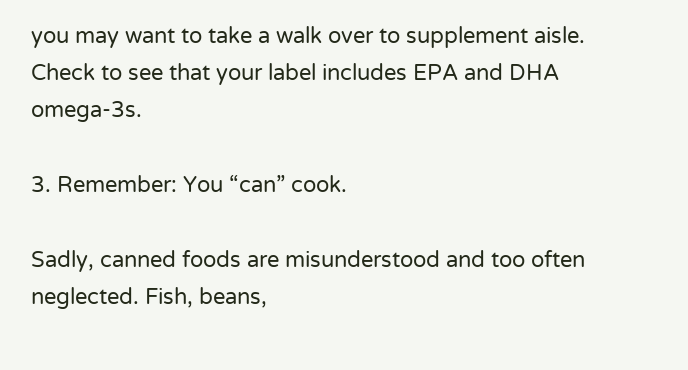you may want to take a walk over to supplement aisle. Check to see that your label includes EPA and DHA omega-3s.

3. Remember: You “can” cook.

Sadly, canned foods are misunderstood and too often neglected. Fish, beans,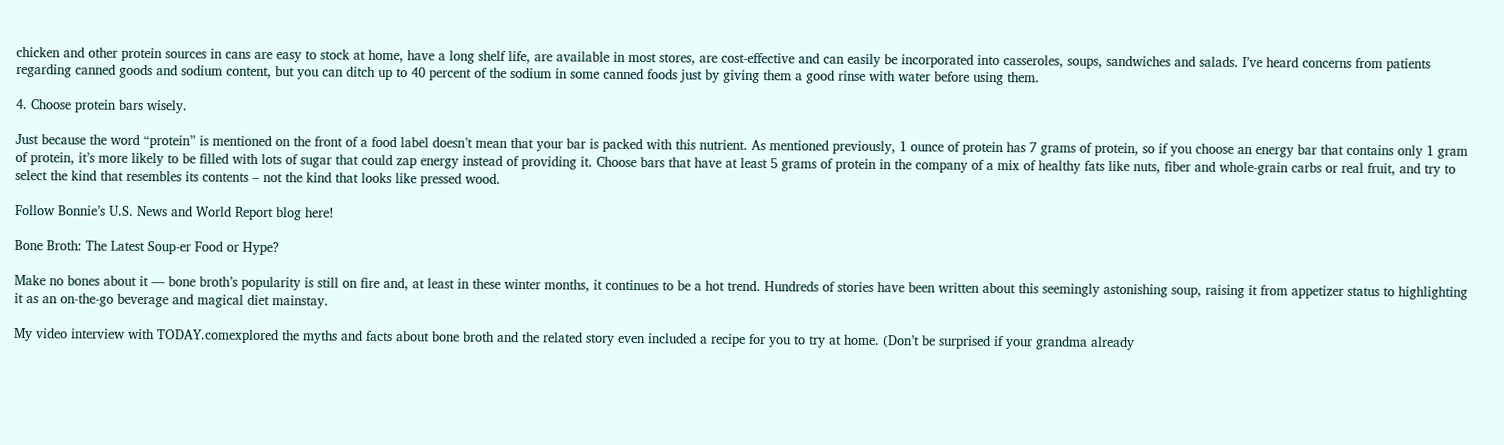chicken and other protein sources in cans are easy to stock at home, have a long shelf life, are available in most stores, are cost-effective and can easily be incorporated into casseroles, soups, sandwiches and salads. I’ve heard concerns from patients regarding canned goods and sodium content, but you can ditch up to 40 percent of the sodium in some canned foods just by giving them a good rinse with water before using them.

4. Choose protein bars wisely.

Just because the word “protein” is mentioned on the front of a food label doesn’t mean that your bar is packed with this nutrient. As mentioned previously, 1 ounce of protein has 7 grams of protein, so if you choose an energy bar that contains only 1 gram of protein, it’s more likely to be filled with lots of sugar that could zap energy instead of providing it. Choose bars that have at least 5 grams of protein in the company of a mix of healthy fats like nuts, fiber and whole-grain carbs or real fruit, and try to select the kind that resembles its contents – not the kind that looks like pressed wood.

Follow Bonnie’s U.S. News and World Report blog here!

Bone Broth: The Latest Soup-er Food or Hype?

Make no bones about it — bone broth’s popularity is still on fire and, at least in these winter months, it continues to be a hot trend. Hundreds of stories have been written about this seemingly astonishing soup, raising it from appetizer status to highlighting it as an on-the-go beverage and magical diet mainstay.

My video interview with TODAY.comexplored the myths and facts about bone broth and the related story even included a recipe for you to try at home. (Don’t be surprised if your grandma already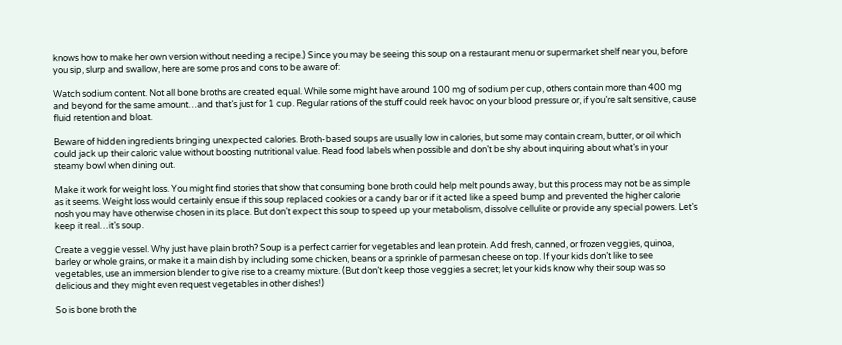knows how to make her own version without needing a recipe.) Since you may be seeing this soup on a restaurant menu or supermarket shelf near you, before you sip, slurp and swallow, here are some pros and cons to be aware of:

Watch sodium content. Not all bone broths are created equal. While some might have around 100 mg of sodium per cup, others contain more than 400 mg and beyond for the same amount…and that’s just for 1 cup. Regular rations of the stuff could reek havoc on your blood pressure or, if you’re salt sensitive, cause fluid retention and bloat.

Beware of hidden ingredients bringing unexpected calories. Broth-based soups are usually low in calories, but some may contain cream, butter, or oil which could jack up their caloric value without boosting nutritional value. Read food labels when possible and don’t be shy about inquiring about what’s in your steamy bowl when dining out.

Make it work for weight loss. You might find stories that show that consuming bone broth could help melt pounds away, but this process may not be as simple as it seems. Weight loss would certainly ensue if this soup replaced cookies or a candy bar or if it acted like a speed bump and prevented the higher calorie nosh you may have otherwise chosen in its place. But don’t expect this soup to speed up your metabolism, dissolve cellulite or provide any special powers. Let’s keep it real…it’s soup.

Create a veggie vessel. Why just have plain broth? Soup is a perfect carrier for vegetables and lean protein. Add fresh, canned, or frozen veggies, quinoa, barley or whole grains, or make it a main dish by including some chicken, beans or a sprinkle of parmesan cheese on top. If your kids don’t like to see vegetables, use an immersion blender to give rise to a creamy mixture. (But don’t keep those veggies a secret; let your kids know why their soup was so delicious and they might even request vegetables in other dishes!)

So is bone broth the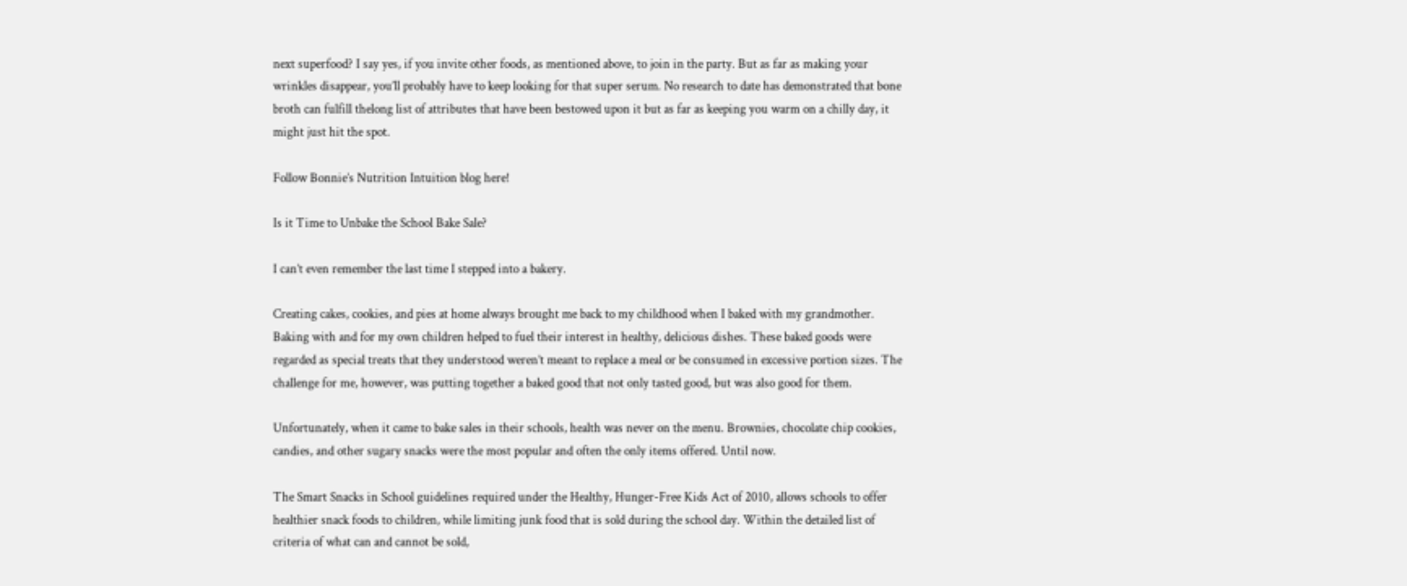next superfood? I say yes, if you invite other foods, as mentioned above, to join in the party. But as far as making your wrinkles disappear, you’ll probably have to keep looking for that super serum. No research to date has demonstrated that bone broth can fulfill thelong list of attributes that have been bestowed upon it but as far as keeping you warm on a chilly day, it might just hit the spot.

Follow Bonnie’s Nutrition Intuition blog here!

Is it Time to Unbake the School Bake Sale?

I can’t even remember the last time I stepped into a bakery.

Creating cakes, cookies, and pies at home always brought me back to my childhood when I baked with my grandmother. Baking with and for my own children helped to fuel their interest in healthy, delicious dishes. These baked goods were regarded as special treats that they understood weren’t meant to replace a meal or be consumed in excessive portion sizes. The challenge for me, however, was putting together a baked good that not only tasted good, but was also good for them.

Unfortunately, when it came to bake sales in their schools, health was never on the menu. Brownies, chocolate chip cookies, candies, and other sugary snacks were the most popular and often the only items offered. Until now.

The Smart Snacks in School guidelines required under the Healthy, Hunger-Free Kids Act of 2010, allows schools to offer healthier snack foods to children, while limiting junk food that is sold during the school day. Within the detailed list of criteria of what can and cannot be sold,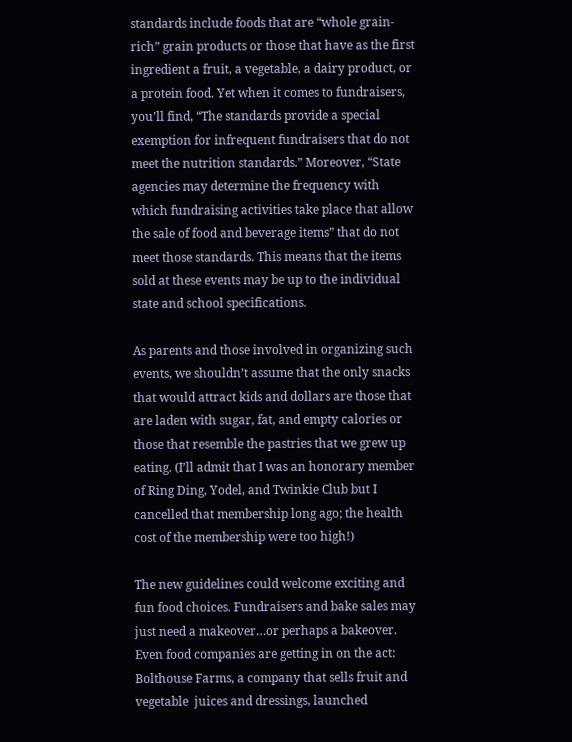standards include foods that are “whole grain-rich” grain products or those that have as the first ingredient a fruit, a vegetable, a dairy product, or a protein food. Yet when it comes to fundraisers, you’ll find, “The standards provide a special exemption for infrequent fundraisers that do not meet the nutrition standards.” Moreover, “State agencies may determine the frequency with which fundraising activities take place that allow the sale of food and beverage items” that do not meet those standards. This means that the items sold at these events may be up to the individual state and school specifications.

As parents and those involved in organizing such events, we shouldn’t assume that the only snacks that would attract kids and dollars are those that are laden with sugar, fat, and empty calories or those that resemble the pastries that we grew up eating. (I’ll admit that I was an honorary member of Ring Ding, Yodel, and Twinkie Club but I cancelled that membership long ago; the health cost of the membership were too high!)

The new guidelines could welcome exciting and fun food choices. Fundraisers and bake sales may just need a makeover…or perhaps a bakeover. Even food companies are getting in on the act: Bolthouse Farms, a company that sells fruit and vegetable  juices and dressings, launched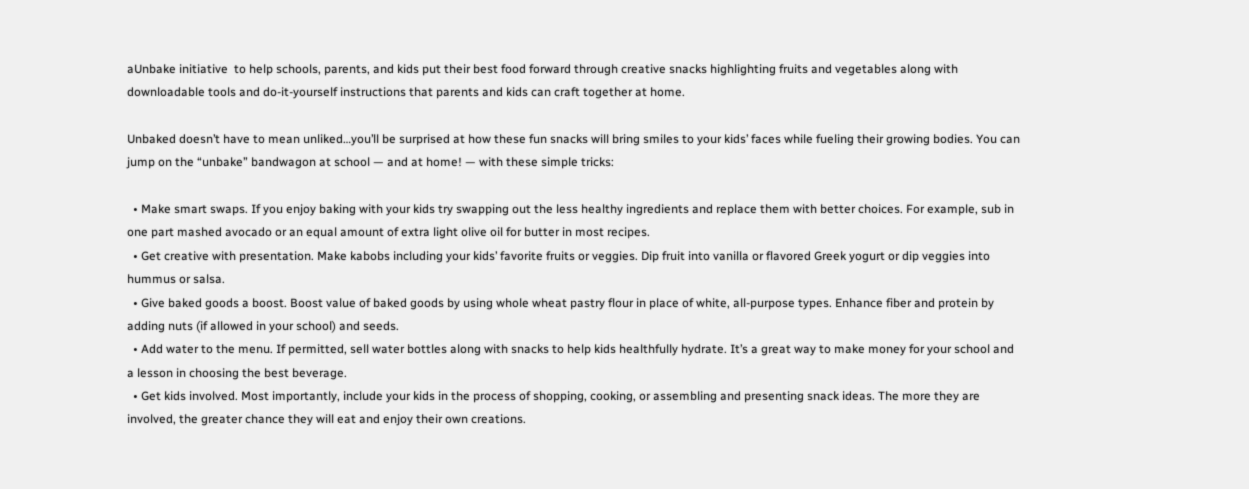aUnbake initiative  to help schools, parents, and kids put their best food forward through creative snacks highlighting fruits and vegetables along with downloadable tools and do-it-yourself instructions that parents and kids can craft together at home.

Unbaked doesn’t have to mean unliked…you’ll be surprised at how these fun snacks will bring smiles to your kids’ faces while fueling their growing bodies. You can jump on the “unbake” bandwagon at school — and at home! — with these simple tricks:

  • Make smart swaps. If you enjoy baking with your kids try swapping out the less healthy ingredients and replace them with better choices. For example, sub in one part mashed avocado or an equal amount of extra light olive oil for butter in most recipes.
  • Get creative with presentation. Make kabobs including your kids’ favorite fruits or veggies. Dip fruit into vanilla or flavored Greek yogurt or dip veggies into hummus or salsa.
  • Give baked goods a boost. Boost value of baked goods by using whole wheat pastry flour in place of white, all-purpose types. Enhance fiber and protein by adding nuts (if allowed in your school) and seeds.
  • Add water to the menu. If permitted, sell water bottles along with snacks to help kids healthfully hydrate. It’s a great way to make money for your school and a lesson in choosing the best beverage.
  • Get kids involved. Most importantly, include your kids in the process of shopping, cooking, or assembling and presenting snack ideas. The more they are involved, the greater chance they will eat and enjoy their own creations.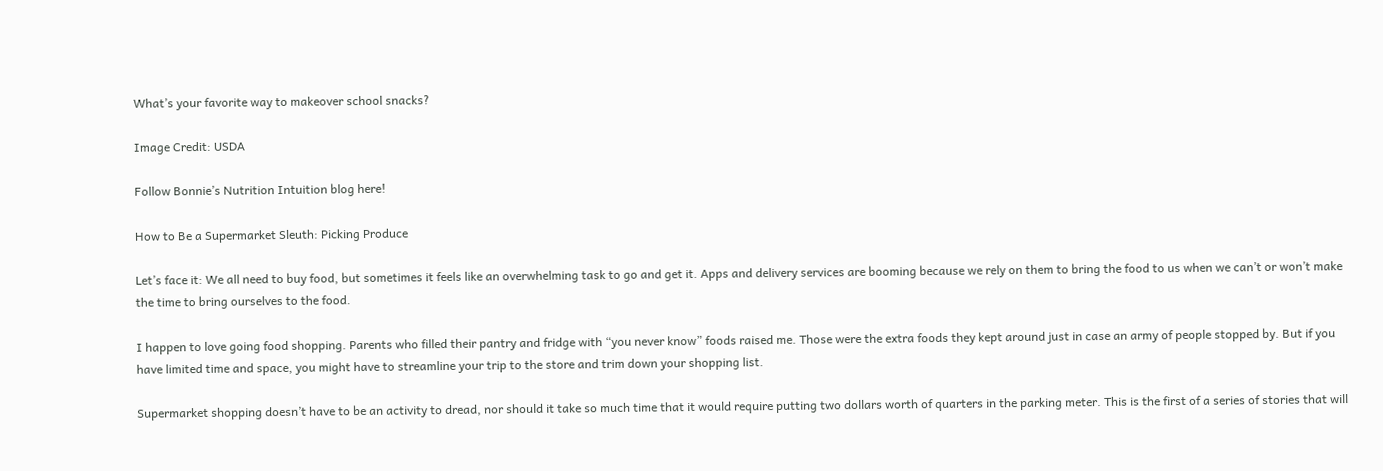What’s your favorite way to makeover school snacks?

Image Credit: USDA

Follow Bonnie’s Nutrition Intuition blog here!

How to Be a Supermarket Sleuth: Picking Produce

Let’s face it: We all need to buy food, but sometimes it feels like an overwhelming task to go and get it. Apps and delivery services are booming because we rely on them to bring the food to us when we can’t or won’t make the time to bring ourselves to the food.

I happen to love going food shopping. Parents who filled their pantry and fridge with “you never know” foods raised me. Those were the extra foods they kept around just in case an army of people stopped by. But if you have limited time and space, you might have to streamline your trip to the store and trim down your shopping list.

Supermarket shopping doesn’t have to be an activity to dread, nor should it take so much time that it would require putting two dollars worth of quarters in the parking meter. This is the first of a series of stories that will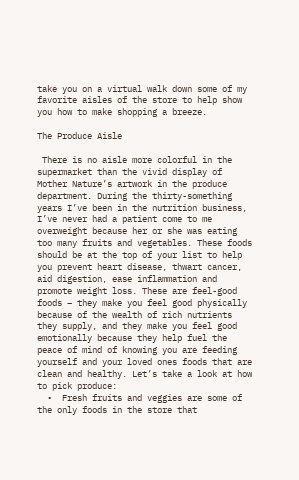take you on a virtual walk down some of my favorite aisles of the store to help show you how to make shopping a breeze.

The Produce Aisle

 There is no aisle more colorful in the supermarket than the vivid display of Mother Nature’s artwork in the produce department. During the thirty-something years I’ve been in the nutrition business, I’ve never had a patient come to me overweight because her or she was eating too many fruits and vegetables. These foods should be at the top of your list to help you prevent heart disease, thwart cancer, aid digestion, ease inflammation and promote weight loss. These are feel-good foods – they make you feel good physically because of the wealth of rich nutrients they supply, and they make you feel good emotionally because they help fuel the peace of mind of knowing you are feeding yourself and your loved ones foods that are clean and healthy. Let’s take a look at how to pick produce:
  •  Fresh fruits and veggies are some of the only foods in the store that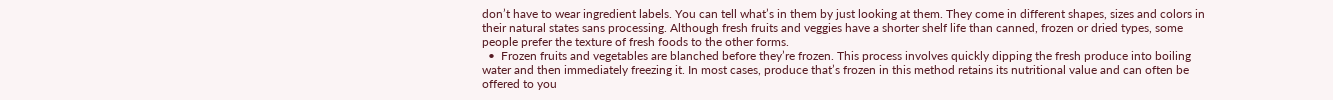don’t have to wear ingredient labels. You can tell what’s in them by just looking at them. They come in different shapes, sizes and colors in their natural states sans processing. Although fresh fruits and veggies have a shorter shelf life than canned, frozen or dried types, some people prefer the texture of fresh foods to the other forms.
  •  Frozen fruits and vegetables are blanched before they’re frozen. This process involves quickly dipping the fresh produce into boiling water and then immediately freezing it. In most cases, produce that’s frozen in this method retains its nutritional value and can often be offered to you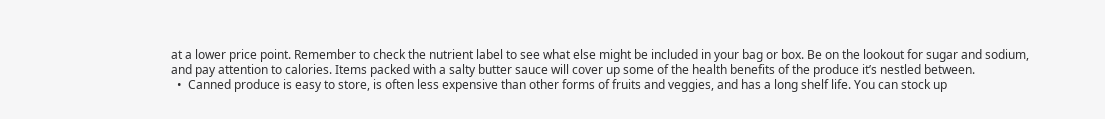at a lower price point. Remember to check the nutrient label to see what else might be included in your bag or box. Be on the lookout for sugar and sodium, and pay attention to calories. Items packed with a salty butter sauce will cover up some of the health benefits of the produce it’s nestled between.
  •  Canned produce is easy to store, is often less expensive than other forms of fruits and veggies, and has a long shelf life. You can stock up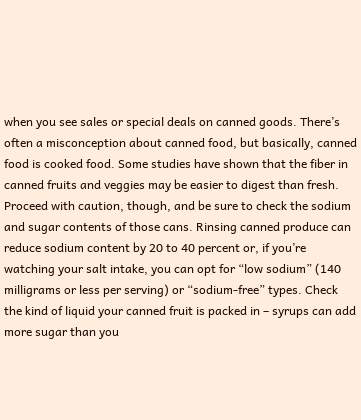when you see sales or special deals on canned goods. There’s often a misconception about canned food, but basically, canned food is cooked food. Some studies have shown that the fiber in canned fruits and veggies may be easier to digest than fresh. Proceed with caution, though, and be sure to check the sodium and sugar contents of those cans. Rinsing canned produce can reduce sodium content by 20 to 40 percent or, if you’re watching your salt intake, you can opt for “low sodium” (140 milligrams or less per serving) or “sodium-free” types. Check the kind of liquid your canned fruit is packed in – syrups can add more sugar than you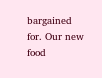bargained for. Our new food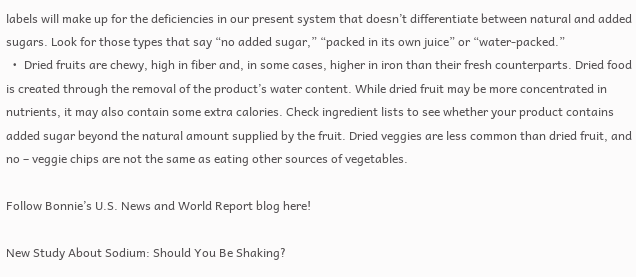labels will make up for the deficiencies in our present system that doesn’t differentiate between natural and added sugars. Look for those types that say “no added sugar,” “packed in its own juice” or “water-packed.”
  •  Dried fruits are chewy, high in fiber and, in some cases, higher in iron than their fresh counterparts. Dried food is created through the removal of the product’s water content. While dried fruit may be more concentrated in nutrients, it may also contain some extra calories. Check ingredient lists to see whether your product contains added sugar beyond the natural amount supplied by the fruit. Dried veggies are less common than dried fruit, and no – veggie chips are not the same as eating other sources of vegetables.

Follow Bonnie’s U.S. News and World Report blog here!

New Study About Sodium: Should You Be Shaking?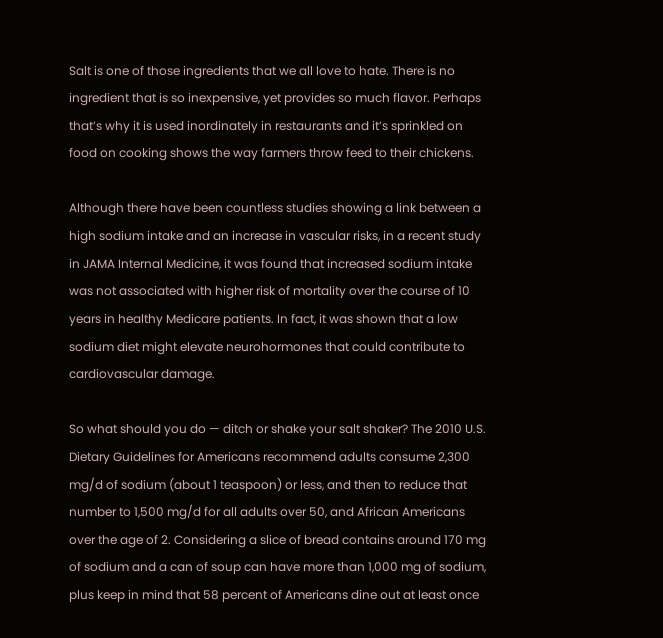Salt is one of those ingredients that we all love to hate. There is no ingredient that is so inexpensive, yet provides so much flavor. Perhaps that’s why it is used inordinately in restaurants and it’s sprinkled on food on cooking shows the way farmers throw feed to their chickens.

Although there have been countless studies showing a link between a high sodium intake and an increase in vascular risks, in a recent study in JAMA Internal Medicine, it was found that increased sodium intake was not associated with higher risk of mortality over the course of 10 years in healthy Medicare patients. In fact, it was shown that a low sodium diet might elevate neurohormones that could contribute to cardiovascular damage.

So what should you do — ditch or shake your salt shaker? The 2010 U.S. Dietary Guidelines for Americans recommend adults consume 2,300 mg/d of sodium (about 1 teaspoon) or less, and then to reduce that number to 1,500 mg/d for all adults over 50, and African Americans over the age of 2. Considering a slice of bread contains around 170 mg of sodium and a can of soup can have more than 1,000 mg of sodium, plus keep in mind that 58 percent of Americans dine out at least once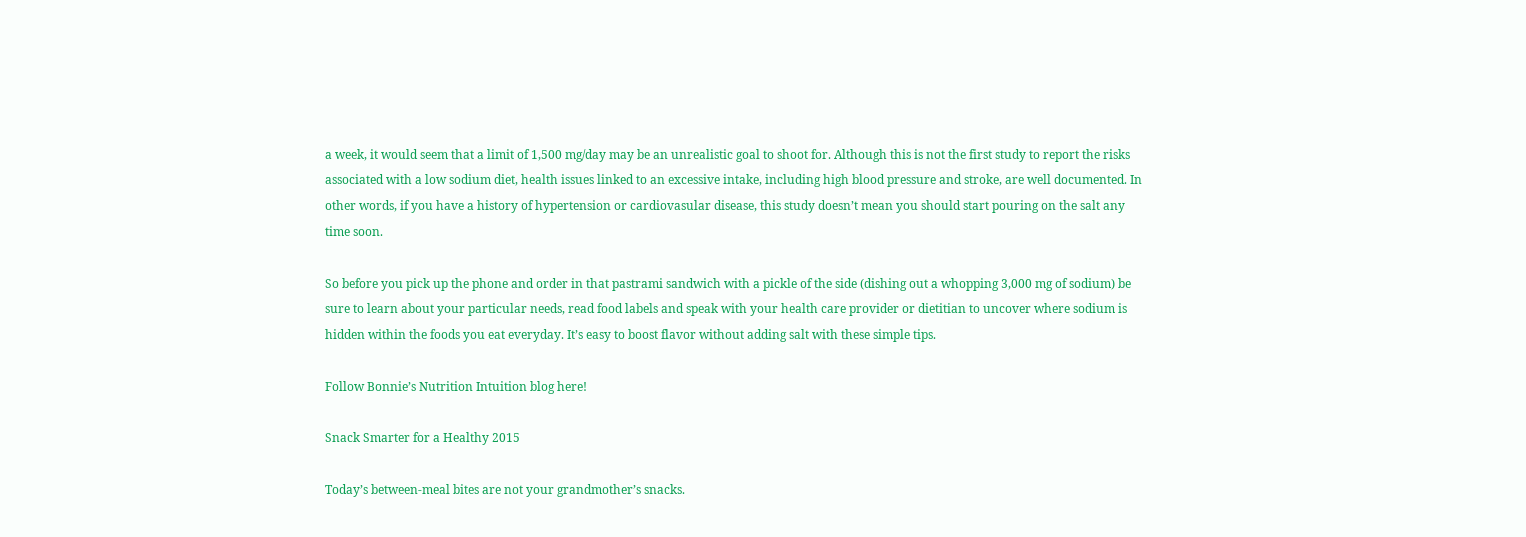a week, it would seem that a limit of 1,500 mg/day may be an unrealistic goal to shoot for. Although this is not the first study to report the risks associated with a low sodium diet, health issues linked to an excessive intake, including high blood pressure and stroke, are well documented. In other words, if you have a history of hypertension or cardiovasular disease, this study doesn’t mean you should start pouring on the salt any time soon.

So before you pick up the phone and order in that pastrami sandwich with a pickle of the side (dishing out a whopping 3,000 mg of sodium) be sure to learn about your particular needs, read food labels and speak with your health care provider or dietitian to uncover where sodium is hidden within the foods you eat everyday. It’s easy to boost flavor without adding salt with these simple tips.

Follow Bonnie’s Nutrition Intuition blog here!

Snack Smarter for a Healthy 2015

Today’s between-meal bites are not your grandmother’s snacks.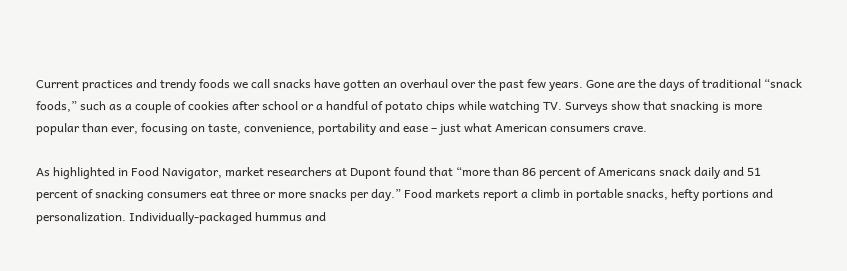Current practices and trendy foods we call snacks have gotten an overhaul over the past few years. Gone are the days of traditional “snack foods,” such as a couple of cookies after school or a handful of potato chips while watching TV. Surveys show that snacking is more popular than ever, focusing on taste, convenience, portability and ease – just what American consumers crave.

As highlighted in Food Navigator, market researchers at Dupont found that “more than 86 percent of Americans snack daily and 51 percent of snacking consumers eat three or more snacks per day.” Food markets report a climb in portable snacks, hefty portions and personalization. Individually-packaged hummus and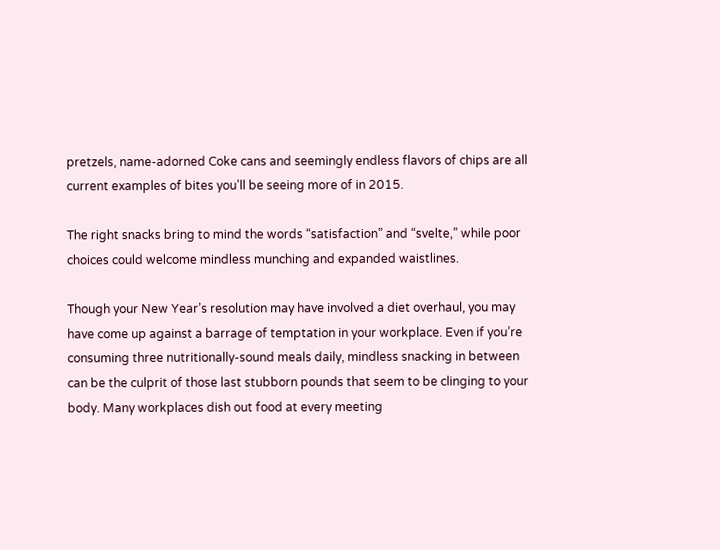pretzels, name-adorned Coke cans and seemingly endless flavors of chips are all current examples of bites you’ll be seeing more of in 2015.

The right snacks bring to mind the words “satisfaction” and “svelte,” while poor choices could welcome mindless munching and expanded waistlines.

Though your New Year’s resolution may have involved a diet overhaul, you may have come up against a barrage of temptation in your workplace. Even if you’re consuming three nutritionally-sound meals daily, mindless snacking in between can be the culprit of those last stubborn pounds that seem to be clinging to your body. Many workplaces dish out food at every meeting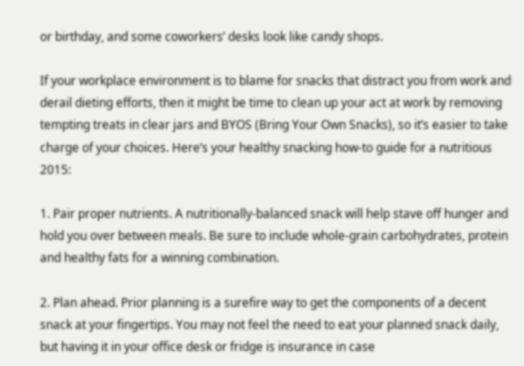or birthday, and some coworkers’ desks look like candy shops.

If your workplace environment is to blame for snacks that distract you from work and derail dieting efforts, then it might be time to clean up your act at work by removing tempting treats in clear jars and BYOS (Bring Your Own Snacks), so it’s easier to take charge of your choices. Here’s your healthy snacking how-to guide for a nutritious 2015:

1. Pair proper nutrients. A nutritionally-balanced snack will help stave off hunger and hold you over between meals. Be sure to include whole-grain carbohydrates, protein and healthy fats for a winning combination.

2. Plan ahead. Prior planning is a surefire way to get the components of a decent snack at your fingertips. You may not feel the need to eat your planned snack daily, but having it in your office desk or fridge is insurance in case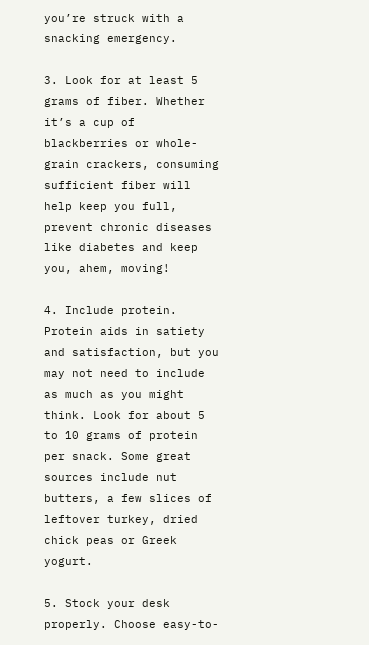you’re struck with a snacking emergency.

3. Look for at least 5 grams of fiber. Whether it’s a cup of blackberries or whole-grain crackers, consuming sufficient fiber will help keep you full, prevent chronic diseases like diabetes and keep you, ahem, moving!

4. Include protein. Protein aids in satiety and satisfaction, but you may not need to include as much as you might think. Look for about 5 to 10 grams of protein per snack. Some great sources include nut butters, a few slices of leftover turkey, dried chick peas or Greek yogurt.

5. Stock your desk properly. Choose easy-to-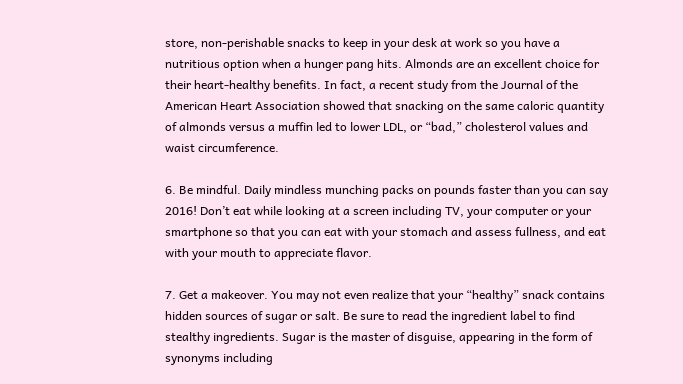store, non-perishable snacks to keep in your desk at work so you have a nutritious option when a hunger pang hits. Almonds are an excellent choice for their heart-healthy benefits. In fact, a recent study from the Journal of the American Heart Association showed that snacking on the same caloric quantity of almonds versus a muffin led to lower LDL, or “bad,” cholesterol values and waist circumference.

6. Be mindful. Daily mindless munching packs on pounds faster than you can say 2016! Don’t eat while looking at a screen including TV, your computer or your smartphone so that you can eat with your stomach and assess fullness, and eat with your mouth to appreciate flavor.

7. Get a makeover. You may not even realize that your “healthy” snack contains hidden sources of sugar or salt. Be sure to read the ingredient label to find stealthy ingredients. Sugar is the master of disguise, appearing in the form of synonyms including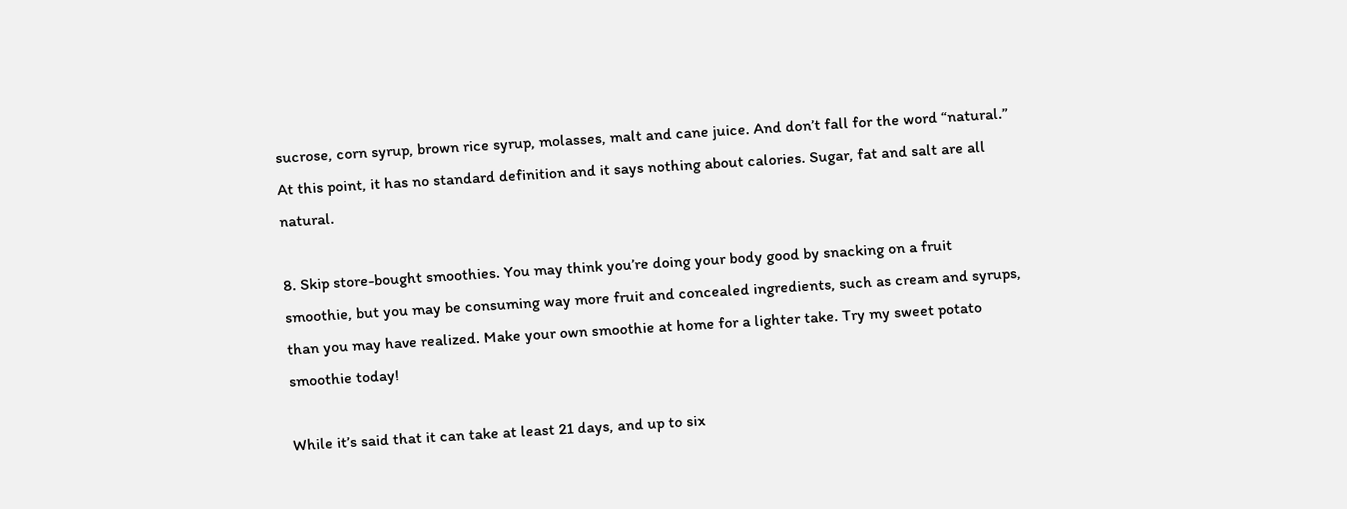sucrose, corn syrup, brown rice syrup, molasses, malt and cane juice. And don’t fall for the word “natural.” At this point, it has no standard definition and it says nothing about calories. Sugar, fat and salt are all natural.

8. Skip store-bought smoothies. You may think you’re doing your body good by snacking on a fruit smoothie, but you may be consuming way more fruit and concealed ingredients, such as cream and syrups, than you may have realized. Make your own smoothie at home for a lighter take. Try my sweet potato smoothie today!

While it’s said that it can take at least 21 days, and up to six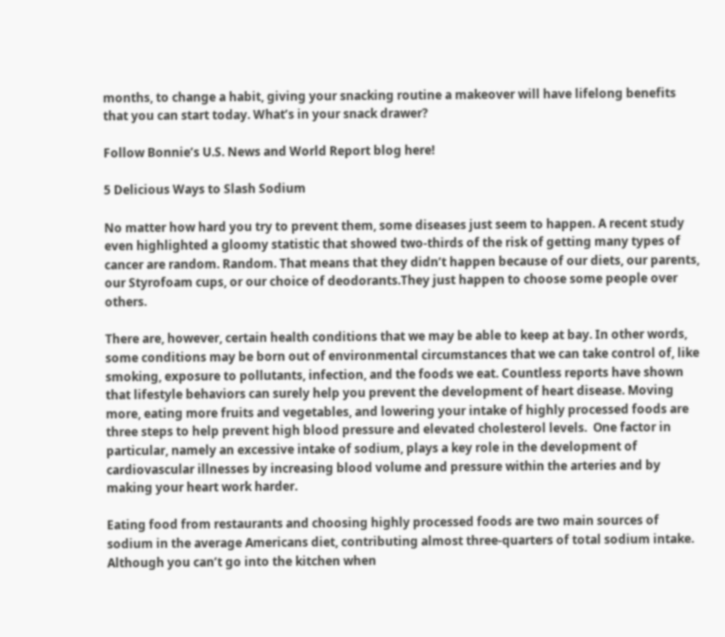months, to change a habit, giving your snacking routine a makeover will have lifelong benefits that you can start today. What’s in your snack drawer?

Follow Bonnie’s U.S. News and World Report blog here!

5 Delicious Ways to Slash Sodium

No matter how hard you try to prevent them, some diseases just seem to happen. A recent study even highlighted a gloomy statistic that showed two-thirds of the risk of getting many types of cancer are random. Random. That means that they didn’t happen because of our diets, our parents, our Styrofoam cups, or our choice of deodorants.They just happen to choose some people over others.

There are, however, certain health conditions that we may be able to keep at bay. In other words, some conditions may be born out of environmental circumstances that we can take control of, like smoking, exposure to pollutants, infection, and the foods we eat. Countless reports have shown that lifestyle behaviors can surely help you prevent the development of heart disease. Moving more, eating more fruits and vegetables, and lowering your intake of highly processed foods are three steps to help prevent high blood pressure and elevated cholesterol levels.  One factor in particular, namely an excessive intake of sodium, plays a key role in the development of cardiovascular illnesses by increasing blood volume and pressure within the arteries and by making your heart work harder.

Eating food from restaurants and choosing highly processed foods are two main sources of sodium in the average Americans diet, contributing almost three-quarters of total sodium intake. Although you can’t go into the kitchen when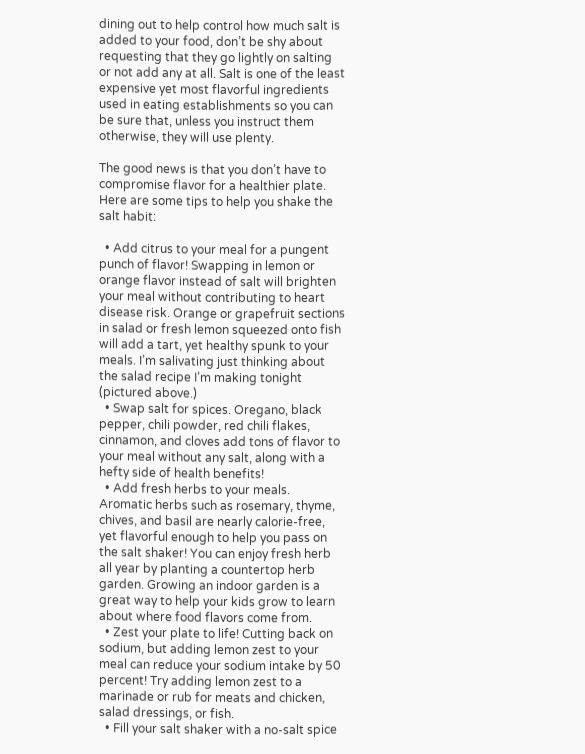dining out to help control how much salt is added to your food, don’t be shy about requesting that they go lightly on salting or not add any at all. Salt is one of the least expensive yet most flavorful ingredients used in eating establishments so you can be sure that, unless you instruct them otherwise, they will use plenty.

The good news is that you don’t have to compromise flavor for a healthier plate. Here are some tips to help you shake the salt habit:

  • Add citrus to your meal for a pungent punch of flavor! Swapping in lemon or orange flavor instead of salt will brighten your meal without contributing to heart disease risk. Orange or grapefruit sections in salad or fresh lemon squeezed onto fish will add a tart, yet healthy spunk to your meals. I’m salivating just thinking about the salad recipe I’m making tonight (pictured above.)
  • Swap salt for spices. Oregano, black pepper, chili powder, red chili flakes, cinnamon, and cloves add tons of flavor to your meal without any salt, along with a hefty side of health benefits!
  • Add fresh herbs to your meals. Aromatic herbs such as rosemary, thyme, chives, and basil are nearly calorie-free, yet flavorful enough to help you pass on the salt shaker! You can enjoy fresh herb all year by planting a countertop herb garden. Growing an indoor garden is a great way to help your kids grow to learn about where food flavors come from.
  • Zest your plate to life! Cutting back on sodium, but adding lemon zest to your meal can reduce your sodium intake by 50 percent! Try adding lemon zest to a marinade or rub for meats and chicken, salad dressings, or fish.
  • Fill your salt shaker with a no-salt spice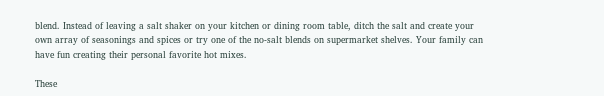blend. Instead of leaving a salt shaker on your kitchen or dining room table, ditch the salt and create your own array of seasonings and spices or try one of the no-salt blends on supermarket shelves. Your family can have fun creating their personal favorite hot mixes.

These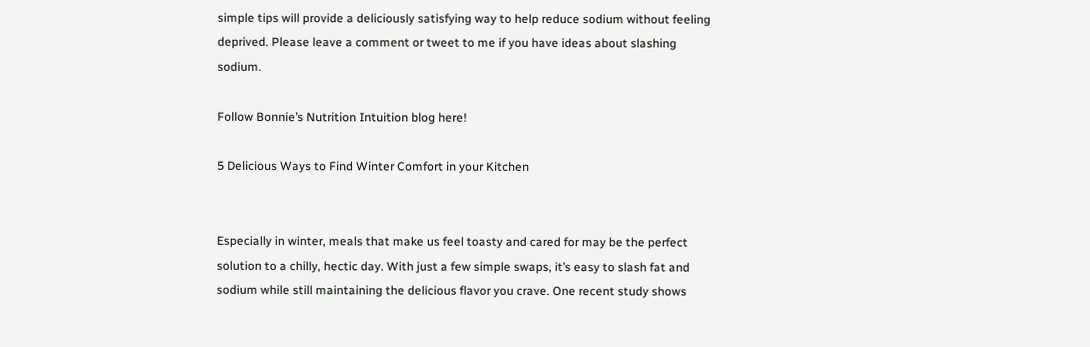simple tips will provide a deliciously satisfying way to help reduce sodium without feeling deprived. Please leave a comment or tweet to me if you have ideas about slashing sodium.

Follow Bonnie’s Nutrition Intuition blog here!

5 Delicious Ways to Find Winter Comfort in your Kitchen


Especially in winter, meals that make us feel toasty and cared for may be the perfect solution to a chilly, hectic day. With just a few simple swaps, it’s easy to slash fat and sodium while still maintaining the delicious flavor you crave. One recent study shows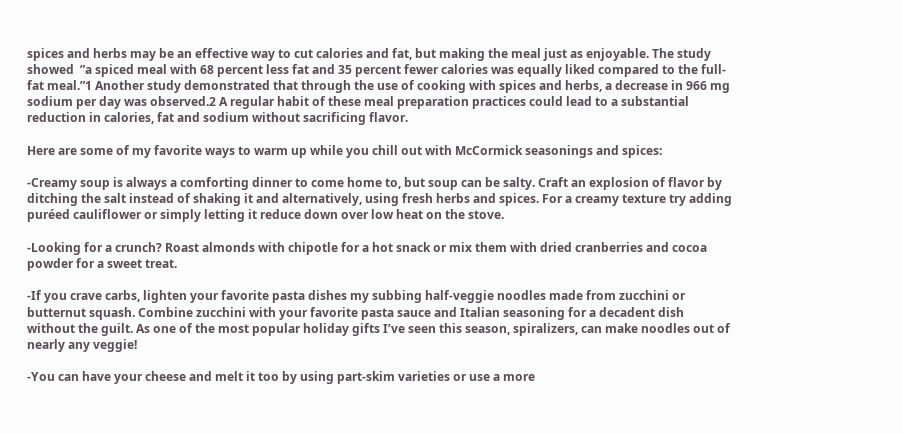spices and herbs may be an effective way to cut calories and fat, but making the meal just as enjoyable. The study showed  ”a spiced meal with 68 percent less fat and 35 percent fewer calories was equally liked compared to the full-fat meal.”1 Another study demonstrated that through the use of cooking with spices and herbs, a decrease in 966 mg sodium per day was observed.2 A regular habit of these meal preparation practices could lead to a substantial reduction in calories, fat and sodium without sacrificing flavor.

Here are some of my favorite ways to warm up while you chill out with McCormick seasonings and spices:

-Creamy soup is always a comforting dinner to come home to, but soup can be salty. Craft an explosion of flavor by ditching the salt instead of shaking it and alternatively, using fresh herbs and spices. For a creamy texture try adding puréed cauliflower or simply letting it reduce down over low heat on the stove.

-Looking for a crunch? Roast almonds with chipotle for a hot snack or mix them with dried cranberries and cocoa powder for a sweet treat.

-If you crave carbs, lighten your favorite pasta dishes my subbing half-veggie noodles made from zucchini or butternut squash. Combine zucchini with your favorite pasta sauce and Italian seasoning for a decadent dish without the guilt. As one of the most popular holiday gifts I’ve seen this season, spiralizers, can make noodles out of nearly any veggie!

-You can have your cheese and melt it too by using part-skim varieties or use a more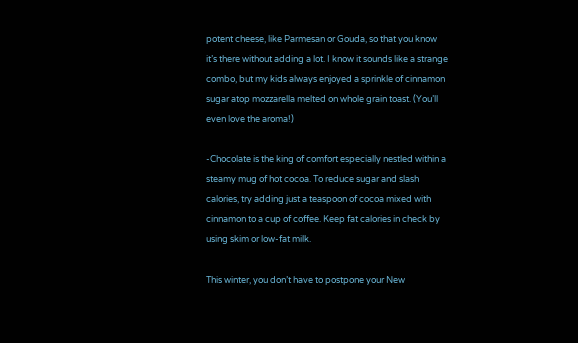potent cheese, like Parmesan or Gouda, so that you know it’s there without adding a lot. I know it sounds like a strange combo, but my kids always enjoyed a sprinkle of cinnamon sugar atop mozzarella melted on whole grain toast. (You’ll even love the aroma!)

-Chocolate is the king of comfort especially nestled within a steamy mug of hot cocoa. To reduce sugar and slash calories, try adding just a teaspoon of cocoa mixed with cinnamon to a cup of coffee. Keep fat calories in check by using skim or low-fat milk.

This winter, you don’t have to postpone your New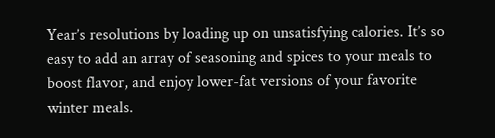Year’s resolutions by loading up on unsatisfying calories. It’s so easy to add an array of seasoning and spices to your meals to boost flavor, and enjoy lower-fat versions of your favorite winter meals.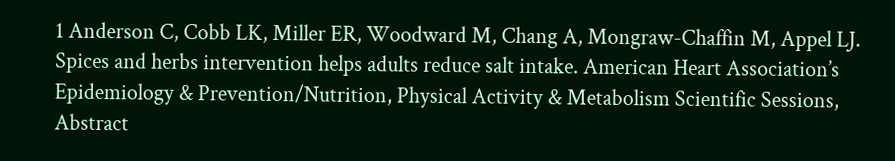1 Anderson C, Cobb LK, Miller ER, Woodward M, Chang A, Mongraw-Chaffin M, Appel LJ. Spices and herbs intervention helps adults reduce salt intake. American Heart Association’s Epidemiology & Prevention/Nutrition, Physical Activity & Metabolism Scientific Sessions, Abstract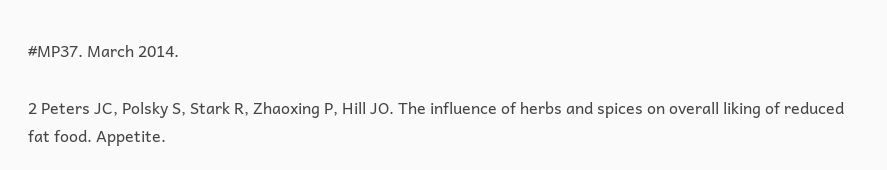#MP37. March 2014.

2 Peters JC, Polsky S, Stark R, Zhaoxing P, Hill JO. The influence of herbs and spices on overall liking of reduced fat food. Appetite.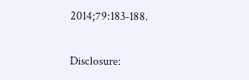2014;79:183-188.


Disclosure: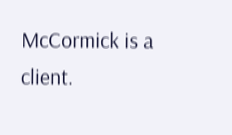McCormick is a client.